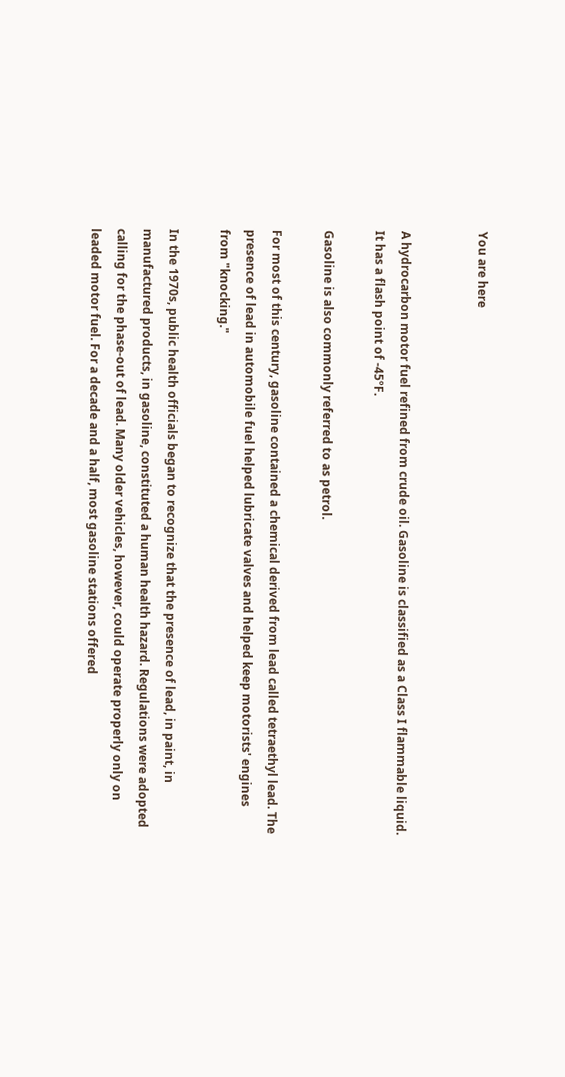You are here


A hydrocarbon motor fuel refined from crude oil. Gasoline is classified as a Class I flammable liquid. It has a flash point of -45ºF.

Gasoline is also commonly referred to as petrol.

For most of this century, gasoline contained a chemical derived from lead called tetraethyl lead. The presence of lead in automobile fuel helped lubricate valves and helped keep motorists' engines from "knocking."

In the 1970s, public health officials began to recognize that the presence of lead, in paint, in manufactured products, in gasoline, constituted a human health hazard. Regulations were adopted calling for the phase-out of lead. Many older vehicles, however, could operate properly only on leaded motor fuel. For a decade and a half, most gasoline stations offered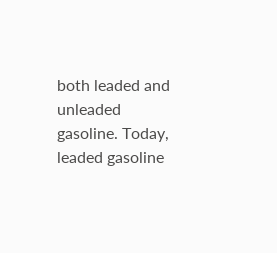both leaded and unleaded gasoline. Today, leaded gasoline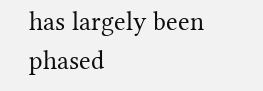has largely been phased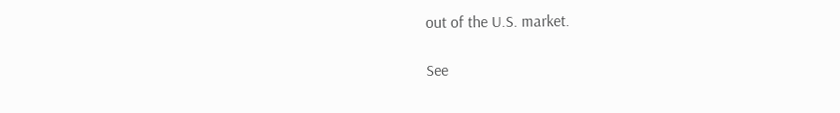out of the U.S. market.

See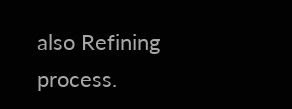also Refining process.